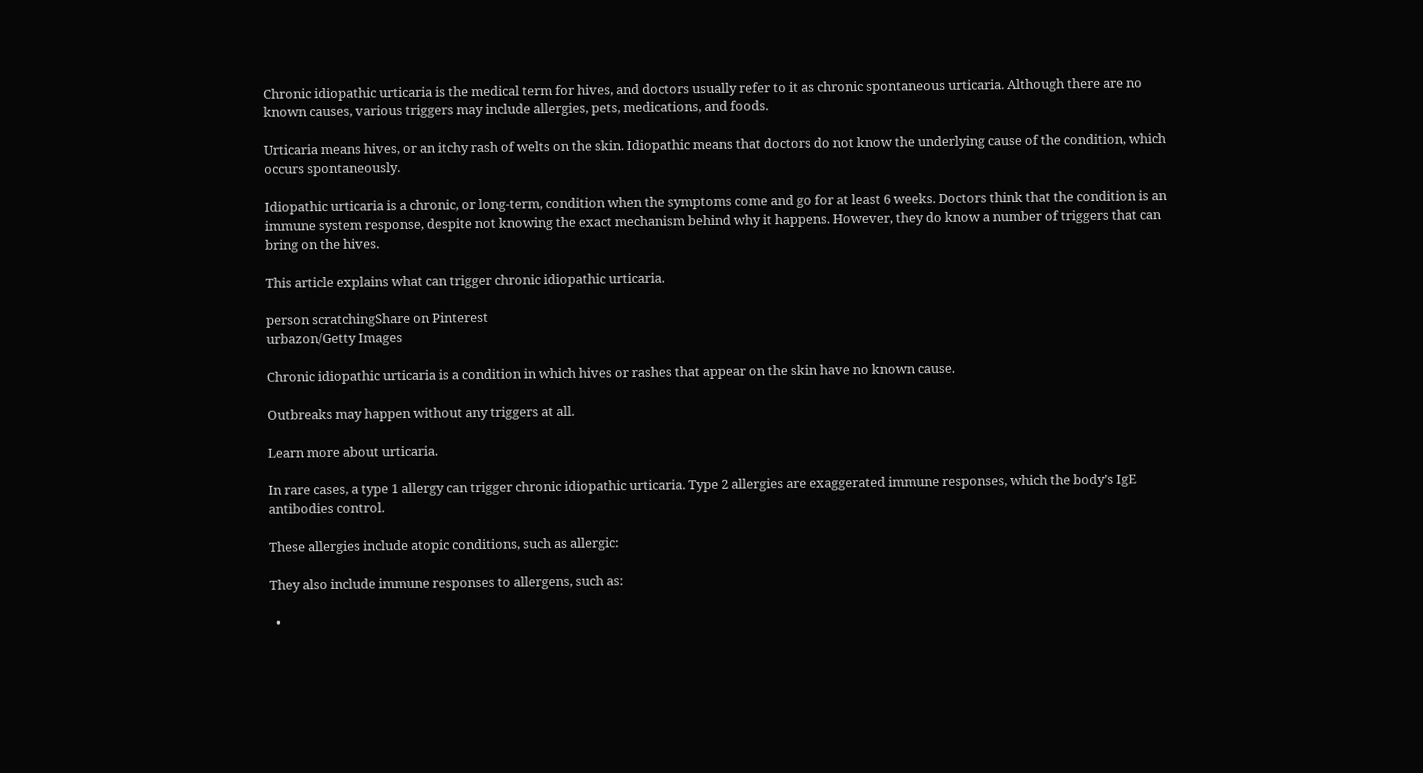Chronic idiopathic urticaria is the medical term for hives, and doctors usually refer to it as chronic spontaneous urticaria. Although there are no known causes, various triggers may include allergies, pets, medications, and foods.

Urticaria means hives, or an itchy rash of welts on the skin. Idiopathic means that doctors do not know the underlying cause of the condition, which occurs spontaneously.

Idiopathic urticaria is a chronic, or long-term, condition when the symptoms come and go for at least 6 weeks. Doctors think that the condition is an immune system response, despite not knowing the exact mechanism behind why it happens. However, they do know a number of triggers that can bring on the hives.

This article explains what can trigger chronic idiopathic urticaria.

person scratchingShare on Pinterest
urbazon/Getty Images

Chronic idiopathic urticaria is a condition in which hives or rashes that appear on the skin have no known cause.

Outbreaks may happen without any triggers at all.

Learn more about urticaria.

In rare cases, a type 1 allergy can trigger chronic idiopathic urticaria. Type 2 allergies are exaggerated immune responses, which the body’s IgE antibodies control.

These allergies include atopic conditions, such as allergic:

They also include immune responses to allergens, such as:

  •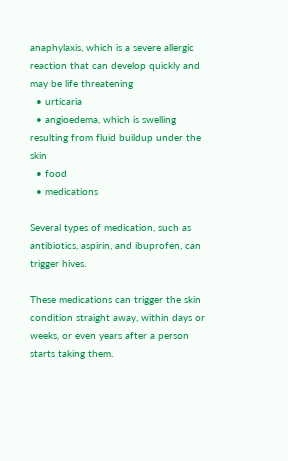anaphylaxis, which is a severe allergic reaction that can develop quickly and may be life threatening
  • urticaria
  • angioedema, which is swelling resulting from fluid buildup under the skin
  • food
  • medications

Several types of medication, such as antibiotics, aspirin, and ibuprofen, can trigger hives.

These medications can trigger the skin condition straight away, within days or weeks, or even years after a person starts taking them.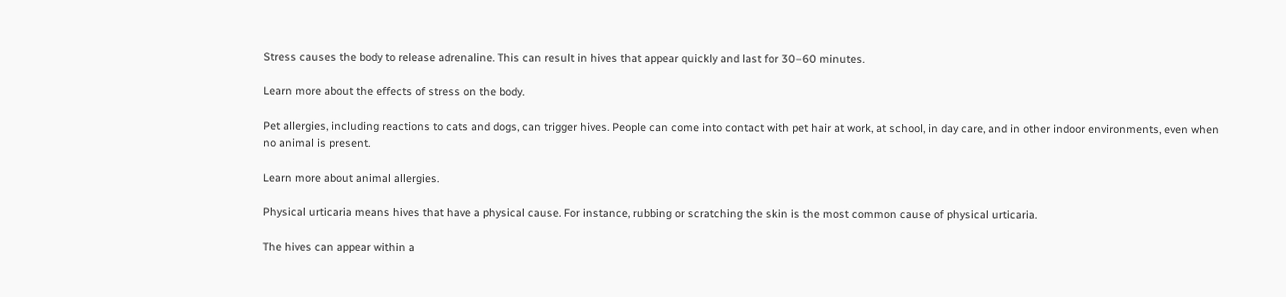Stress causes the body to release adrenaline. This can result in hives that appear quickly and last for 30–60 minutes.

Learn more about the effects of stress on the body.

Pet allergies, including reactions to cats and dogs, can trigger hives. People can come into contact with pet hair at work, at school, in day care, and in other indoor environments, even when no animal is present.

Learn more about animal allergies.

Physical urticaria means hives that have a physical cause. For instance, rubbing or scratching the skin is the most common cause of physical urticaria.

The hives can appear within a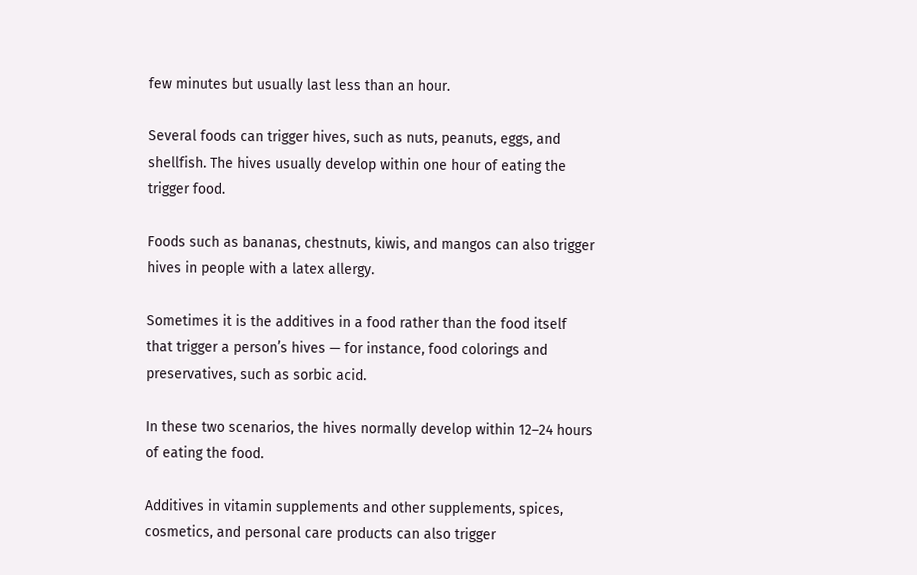few minutes but usually last less than an hour.

Several foods can trigger hives, such as nuts, peanuts, eggs, and shellfish. The hives usually develop within one hour of eating the trigger food.

Foods such as bananas, chestnuts, kiwis, and mangos can also trigger hives in people with a latex allergy.

Sometimes it is the additives in a food rather than the food itself that trigger a person’s hives — for instance, food colorings and preservatives, such as sorbic acid.

In these two scenarios, the hives normally develop within 12–24 hours of eating the food.

Additives in vitamin supplements and other supplements, spices, cosmetics, and personal care products can also trigger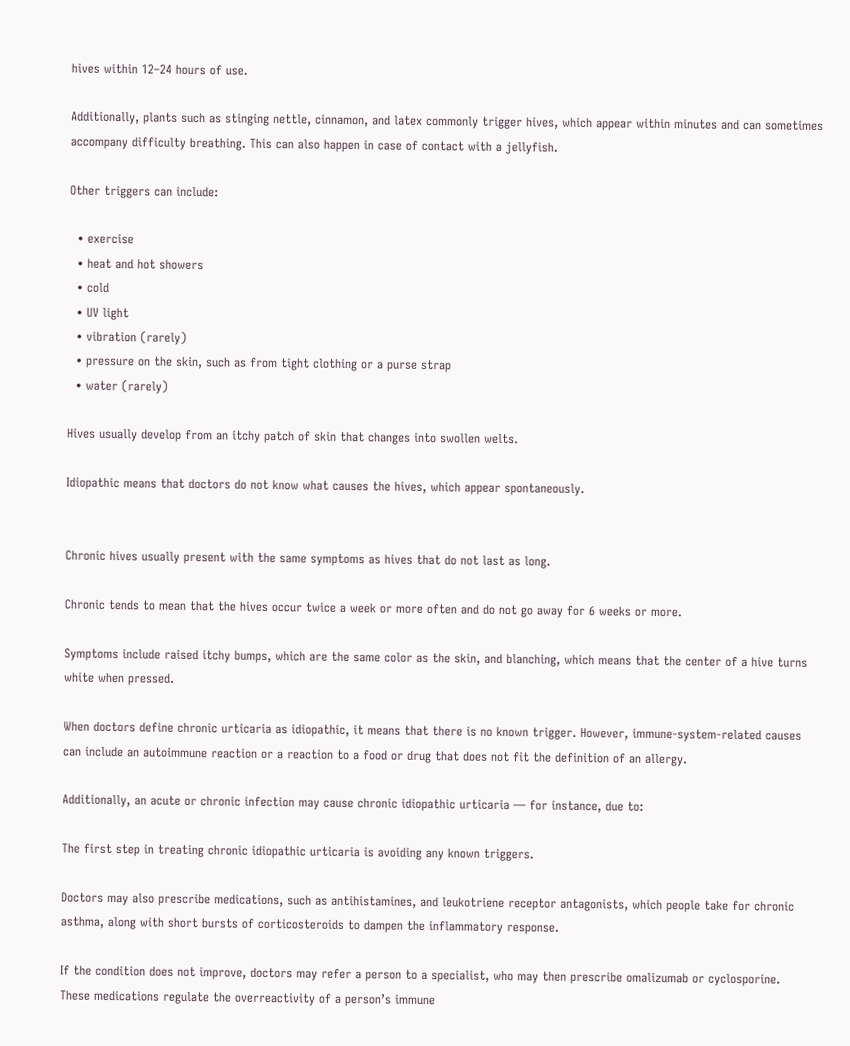hives within 12–24 hours of use.

Additionally, plants such as stinging nettle, cinnamon, and latex commonly trigger hives, which appear within minutes and can sometimes accompany difficulty breathing. This can also happen in case of contact with a jellyfish.

Other triggers can include:

  • exercise
  • heat and hot showers
  • cold
  • UV light
  • vibration (rarely)
  • pressure on the skin, such as from tight clothing or a purse strap
  • water (rarely)

Hives usually develop from an itchy patch of skin that changes into swollen welts.

Idiopathic means that doctors do not know what causes the hives, which appear spontaneously.


Chronic hives usually present with the same symptoms as hives that do not last as long.

Chronic tends to mean that the hives occur twice a week or more often and do not go away for 6 weeks or more.

Symptoms include raised itchy bumps, which are the same color as the skin, and blanching, which means that the center of a hive turns white when pressed.

When doctors define chronic urticaria as idiopathic, it means that there is no known trigger. However, immune-system-related causes can include an autoimmune reaction or a reaction to a food or drug that does not fit the definition of an allergy.

Additionally, an acute or chronic infection may cause chronic idiopathic urticaria — for instance, due to:

The first step in treating chronic idiopathic urticaria is avoiding any known triggers.

Doctors may also prescribe medications, such as antihistamines, and leukotriene receptor antagonists, which people take for chronic asthma, along with short bursts of corticosteroids to dampen the inflammatory response.

If the condition does not improve, doctors may refer a person to a specialist, who may then prescribe omalizumab or cyclosporine. These medications regulate the overreactivity of a person’s immune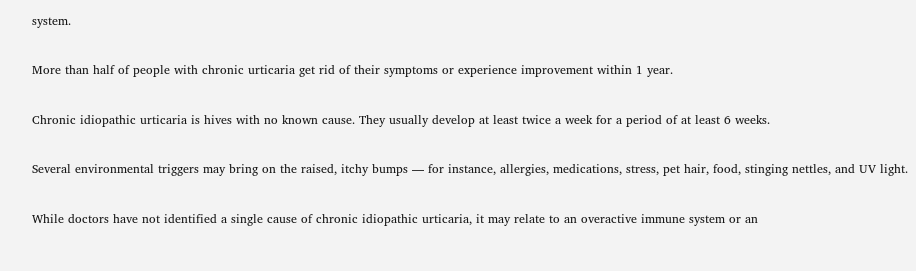system.

More than half of people with chronic urticaria get rid of their symptoms or experience improvement within 1 year.

Chronic idiopathic urticaria is hives with no known cause. They usually develop at least twice a week for a period of at least 6 weeks.

Several environmental triggers may bring on the raised, itchy bumps — for instance, allergies, medications, stress, pet hair, food, stinging nettles, and UV light.

While doctors have not identified a single cause of chronic idiopathic urticaria, it may relate to an overactive immune system or an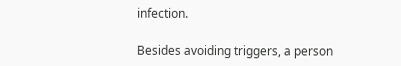infection.

Besides avoiding triggers, a person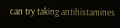can try taking antihistamines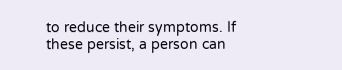to reduce their symptoms. If these persist, a person can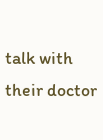talk with their doctor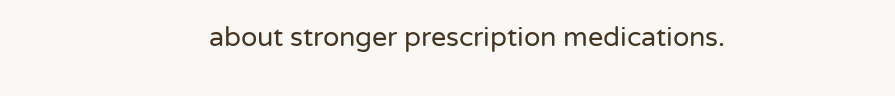about stronger prescription medications.